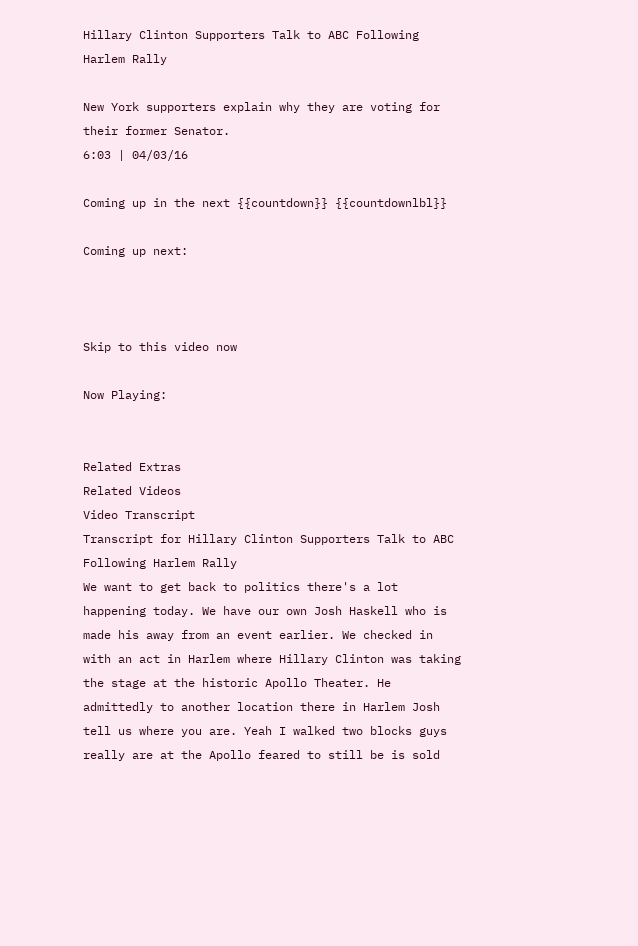Hillary Clinton Supporters Talk to ABC Following Harlem Rally

New York supporters explain why they are voting for their former Senator.
6:03 | 04/03/16

Coming up in the next {{countdown}} {{countdownlbl}}

Coming up next:



Skip to this video now

Now Playing:


Related Extras
Related Videos
Video Transcript
Transcript for Hillary Clinton Supporters Talk to ABC Following Harlem Rally
We want to get back to politics there's a lot happening today. We have our own Josh Haskell who is made his away from an event earlier. We checked in with an act in Harlem where Hillary Clinton was taking the stage at the historic Apollo Theater. He admittedly to another location there in Harlem Josh tell us where you are. Yeah I walked two blocks guys really are at the Apollo feared to still be is sold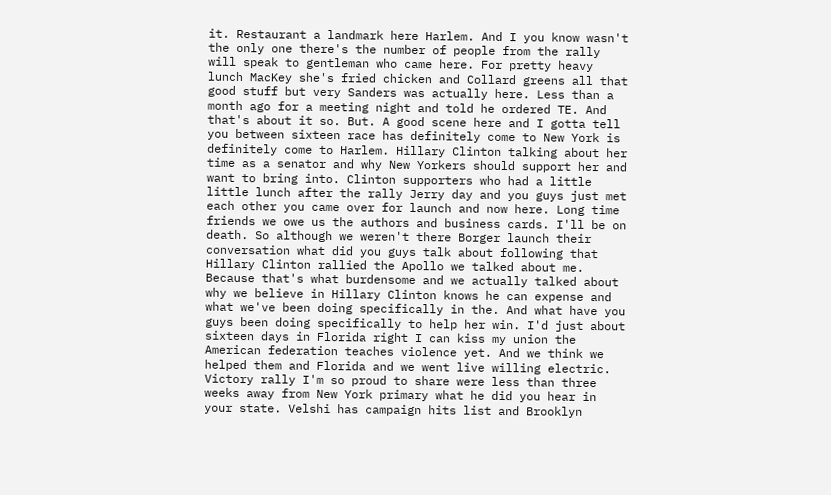it. Restaurant a landmark here Harlem. And I you know wasn't the only one there's the number of people from the rally will speak to gentleman who came here. For pretty heavy lunch MacKey she's fried chicken and Collard greens all that good stuff but very Sanders was actually here. Less than a month ago for a meeting night and told he ordered TE. And that's about it so. But. A good scene here and I gotta tell you between sixteen race has definitely come to New York is definitely come to Harlem. Hillary Clinton talking about her time as a senator and why New Yorkers should support her and want to bring into. Clinton supporters who had a little little lunch after the rally Jerry day and you guys just met each other you came over for launch and now here. Long time friends we owe us the authors and business cards. I'll be on death. So although we weren't there Borger launch their conversation what did you guys talk about following that Hillary Clinton rallied the Apollo we talked about me. Because that's what burdensome and we actually talked about why we believe in Hillary Clinton knows he can expense and what we've been doing specifically in the. And what have you guys been doing specifically to help her win. I'd just about sixteen days in Florida right I can kiss my union the American federation teaches violence yet. And we think we helped them and Florida and we went live willing electric. Victory rally I'm so proud to share were less than three weeks away from New York primary what he did you hear in your state. Velshi has campaign hits list and Brooklyn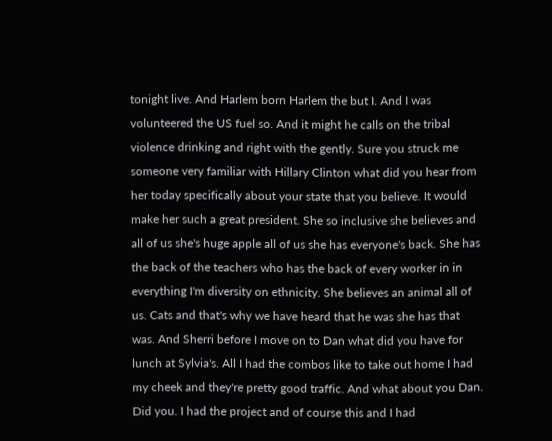tonight live. And Harlem born Harlem the but I. And I was volunteered the US fuel so. And it might he calls on the tribal violence drinking and right with the gently. Sure you struck me someone very familiar with Hillary Clinton what did you hear from her today specifically about your state that you believe. It would make her such a great president. She so inclusive she believes and all of us she's huge apple all of us she has everyone's back. She has the back of the teachers who has the back of every worker in in everything I'm diversity on ethnicity. She believes an animal all of us. Cats and that's why we have heard that he was she has that was. And Sherri before I move on to Dan what did you have for lunch at Sylvia's. All I had the combos like to take out home I had my cheek and they're pretty good traffic. And what about you Dan. Did you. I had the project and of course this and I had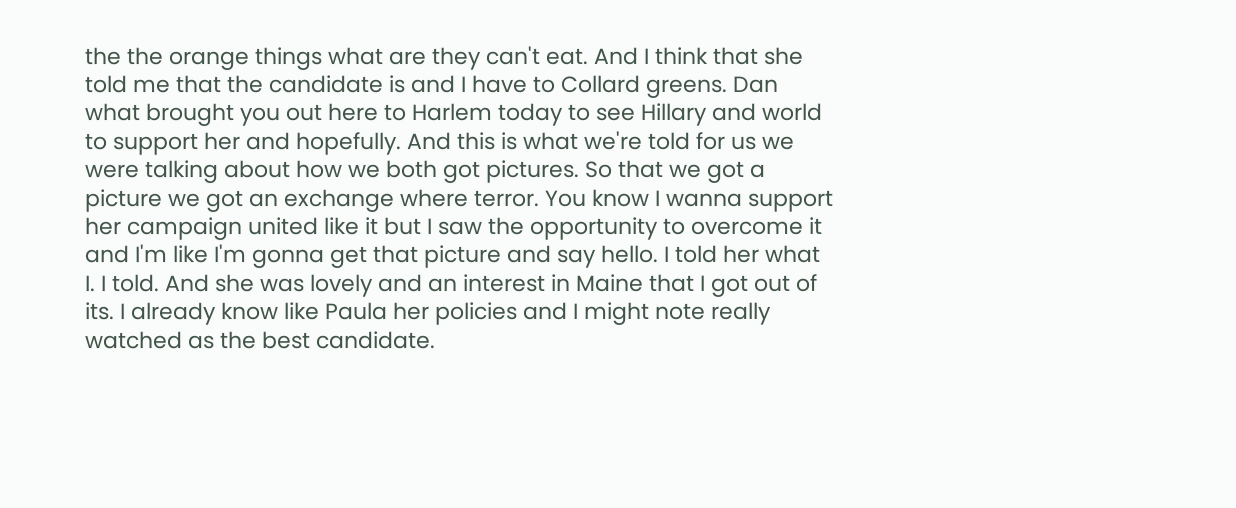the the orange things what are they can't eat. And I think that she told me that the candidate is and I have to Collard greens. Dan what brought you out here to Harlem today to see Hillary and world to support her and hopefully. And this is what we're told for us we were talking about how we both got pictures. So that we got a picture we got an exchange where terror. You know I wanna support her campaign united like it but I saw the opportunity to overcome it and I'm like I'm gonna get that picture and say hello. I told her what I. I told. And she was lovely and an interest in Maine that I got out of its. I already know like Paula her policies and I might note really watched as the best candidate.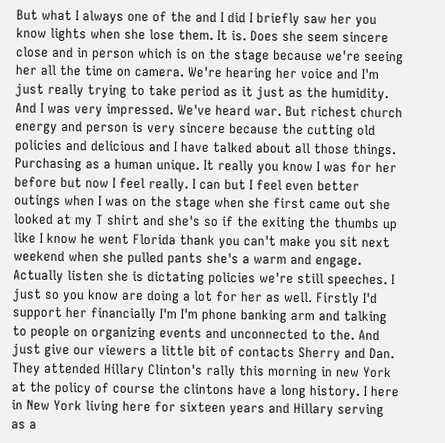But what I always one of the and I did I briefly saw her you know lights when she lose them. It is. Does she seem sincere close and in person which is on the stage because we're seeing her all the time on camera. We're hearing her voice and I'm just really trying to take period as it just as the humidity. And I was very impressed. We've heard war. But richest church energy and person is very sincere because the cutting old policies and delicious and I have talked about all those things. Purchasing as a human unique. It really you know I was for her before but now I feel really. I can but I feel even better outings when I was on the stage when she first came out she looked at my T shirt and she's so if the exiting the thumbs up like I know he went Florida thank you can't make you sit next weekend when she pulled pants she's a warm and engage. Actually listen she is dictating policies we're still speeches. I just so you know are doing a lot for her as well. Firstly I'd support her financially I'm I'm phone banking arm and talking to people on organizing events and unconnected to the. And just give our viewers a little bit of contacts Sherry and Dan. They attended Hillary Clinton's rally this morning in new York at the policy of course the clintons have a long history. I here in New York living here for sixteen years and Hillary serving as a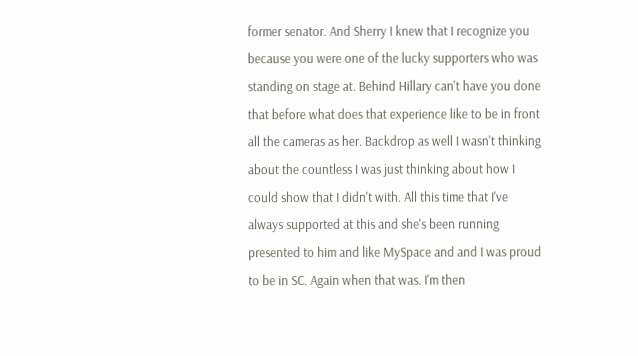former senator. And Sherry I knew that I recognize you because you were one of the lucky supporters who was standing on stage at. Behind Hillary can't have you done that before what does that experience like to be in front all the cameras as her. Backdrop as well I wasn't thinking about the countless I was just thinking about how I could show that I didn't with. All this time that I've always supported at this and she's been running presented to him and like MySpace and and I was proud to be in SC. Again when that was. I'm then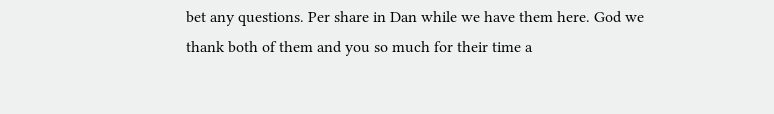bet any questions. Per share in Dan while we have them here. God we thank both of them and you so much for their time a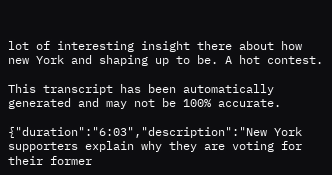lot of interesting insight there about how new York and shaping up to be. A hot contest.

This transcript has been automatically generated and may not be 100% accurate.

{"duration":"6:03","description":"New York supporters explain why they are voting for their former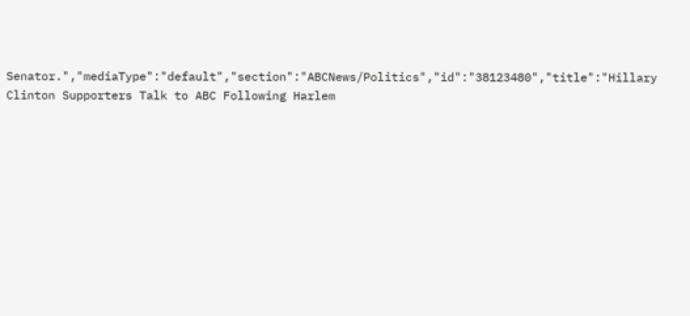Senator.","mediaType":"default","section":"ABCNews/Politics","id":"38123480","title":"Hillary Clinton Supporters Talk to ABC Following Harlem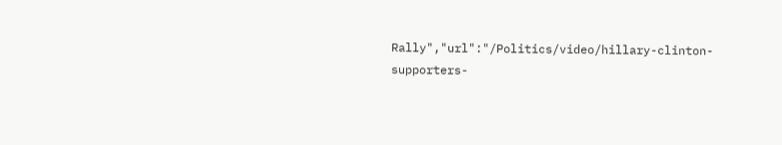Rally","url":"/Politics/video/hillary-clinton-supporters-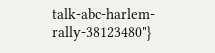talk-abc-harlem-rally-38123480"}